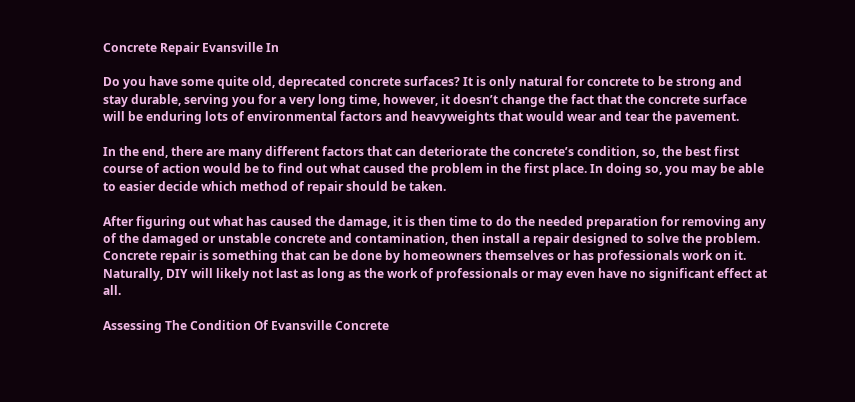Concrete Repair Evansville In

Do you have some quite old, deprecated concrete surfaces? It is only natural for concrete to be strong and stay durable, serving you for a very long time, however, it doesn’t change the fact that the concrete surface will be enduring lots of environmental factors and heavyweights that would wear and tear the pavement.

In the end, there are many different factors that can deteriorate the concrete’s condition, so, the best first course of action would be to find out what caused the problem in the first place. In doing so, you may be able to easier decide which method of repair should be taken.

After figuring out what has caused the damage, it is then time to do the needed preparation for removing any of the damaged or unstable concrete and contamination, then install a repair designed to solve the problem. Concrete repair is something that can be done by homeowners themselves or has professionals work on it. Naturally, DIY will likely not last as long as the work of professionals or may even have no significant effect at all.

Assessing The Condition Of Evansville Concrete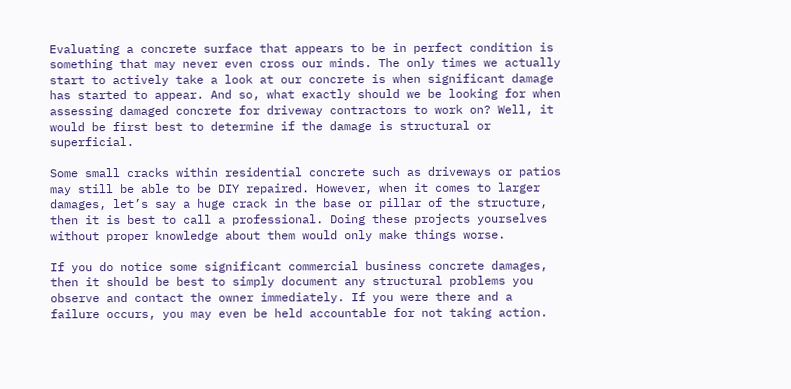Evaluating a concrete surface that appears to be in perfect condition is something that may never even cross our minds. The only times we actually start to actively take a look at our concrete is when significant damage has started to appear. And so, what exactly should we be looking for when assessing damaged concrete for driveway contractors to work on? Well, it would be first best to determine if the damage is structural or superficial.

Some small cracks within residential concrete such as driveways or patios may still be able to be DIY repaired. However, when it comes to larger damages, let’s say a huge crack in the base or pillar of the structure, then it is best to call a professional. Doing these projects yourselves without proper knowledge about them would only make things worse.

If you do notice some significant commercial business concrete damages, then it should be best to simply document any structural problems you observe and contact the owner immediately. If you were there and a failure occurs, you may even be held accountable for not taking action.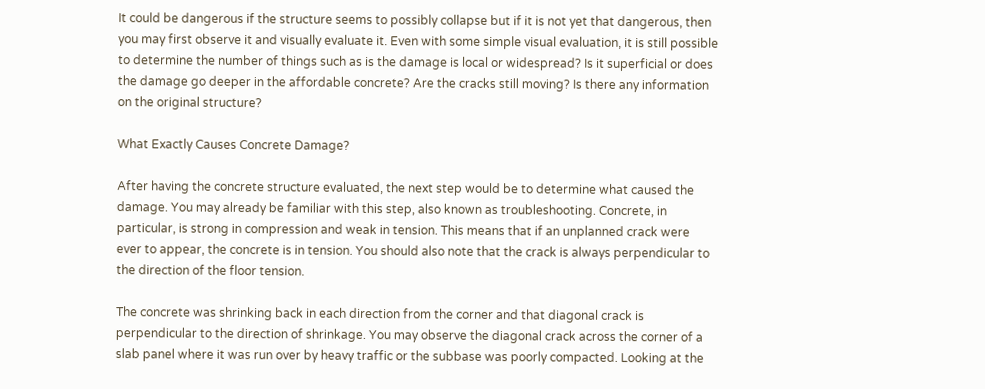It could be dangerous if the structure seems to possibly collapse but if it is not yet that dangerous, then you may first observe it and visually evaluate it. Even with some simple visual evaluation, it is still possible to determine the number of things such as is the damage is local or widespread? Is it superficial or does the damage go deeper in the affordable concrete? Are the cracks still moving? Is there any information on the original structure?

What Exactly Causes Concrete Damage?

After having the concrete structure evaluated, the next step would be to determine what caused the damage. You may already be familiar with this step, also known as troubleshooting. Concrete, in particular, is strong in compression and weak in tension. This means that if an unplanned crack were ever to appear, the concrete is in tension. You should also note that the crack is always perpendicular to the direction of the floor tension.

The concrete was shrinking back in each direction from the corner and that diagonal crack is perpendicular to the direction of shrinkage. You may observe the diagonal crack across the corner of a slab panel where it was run over by heavy traffic or the subbase was poorly compacted. Looking at the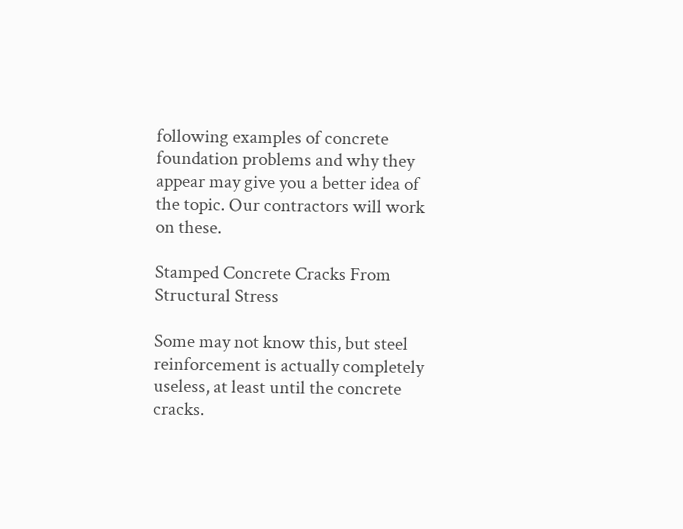following examples of concrete foundation problems and why they appear may give you a better idea of the topic. Our contractors will work on these.

Stamped Concrete Cracks From Structural Stress

Some may not know this, but steel reinforcement is actually completely useless, at least until the concrete cracks.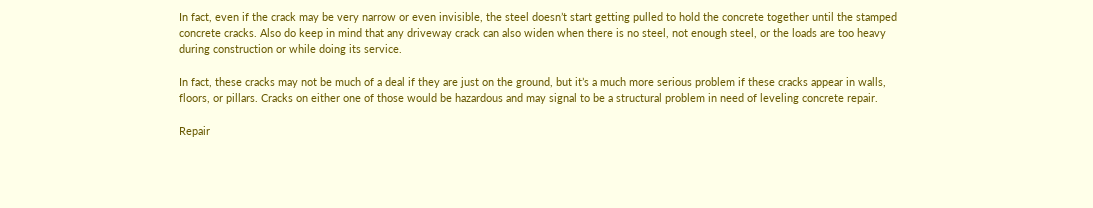In fact, even if the crack may be very narrow or even invisible, the steel doesn’t start getting pulled to hold the concrete together until the stamped concrete cracks. Also do keep in mind that any driveway crack can also widen when there is no steel, not enough steel, or the loads are too heavy during construction or while doing its service.

In fact, these cracks may not be much of a deal if they are just on the ground, but it’s a much more serious problem if these cracks appear in walls, floors, or pillars. Cracks on either one of those would be hazardous and may signal to be a structural problem in need of leveling concrete repair.

Repair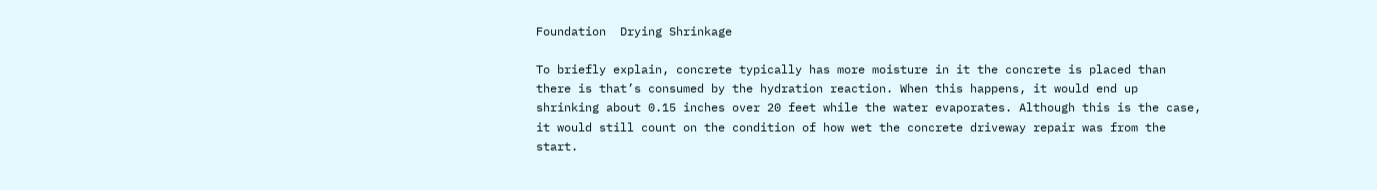Foundation  Drying Shrinkage

To briefly explain, concrete typically has more moisture in it the concrete is placed than there is that’s consumed by the hydration reaction. When this happens, it would end up shrinking about 0.15 inches over 20 feet while the water evaporates. Although this is the case, it would still count on the condition of how wet the concrete driveway repair was from the start.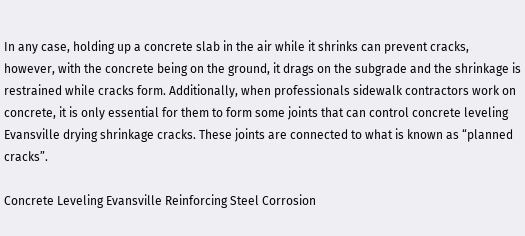In any case, holding up a concrete slab in the air while it shrinks can prevent cracks, however, with the concrete being on the ground, it drags on the subgrade and the shrinkage is restrained while cracks form. Additionally, when professionals sidewalk contractors work on concrete, it is only essential for them to form some joints that can control concrete leveling Evansville drying shrinkage cracks. These joints are connected to what is known as “planned cracks”.

Concrete Leveling Evansville Reinforcing Steel Corrosion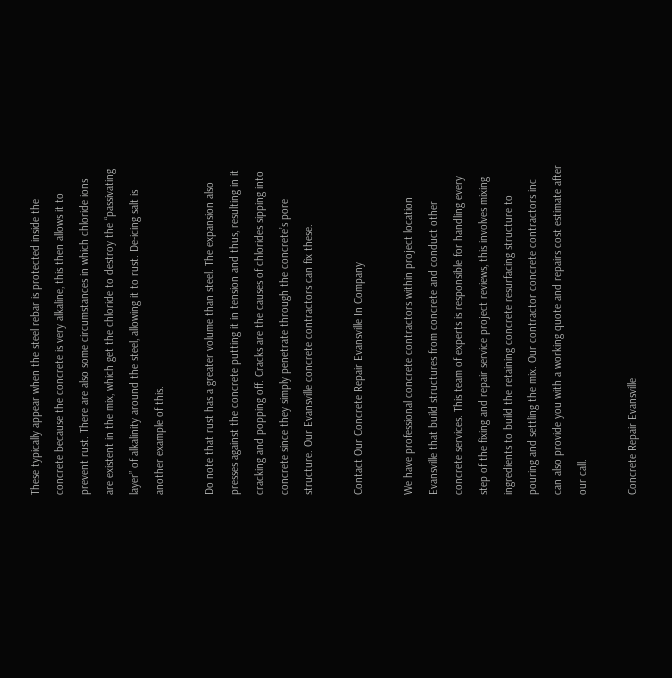These typically appear when the steel rebar is protected inside the concrete because the concrete is very alkaline, this then allows it to prevent rust. There are also some circumstances in which chloride ions are existent in the mix, which get the chloride to destroy the “passivating layer” of alkalinity around the steel, allowing it to rust. De-icing salt is another example of this.

Do note that rust has a greater volume than steel. The expansion also presses against the concrete putting it in tension and thus, resulting in it cracking and popping off. Cracks are the causes of chlorides sipping into concrete since they simply penetrate through the concrete’s pore structure. Our Evansville concrete contractors can fix these.

Contact Our Concrete Repair Evansville In Company

We have professional concrete contractors within project location Evansville that build structures from concrete and conduct other concrete services. This team of experts is responsible for handling every step of the fixing and repair service project reviews, this involves mixing ingredients to build the retaining concrete resurfacing structure to pouring and settling the mix. Our contractor concrete contractors inc can also provide you with a working quote and repairs cost estimate after our call.

Concrete Repair Evansville